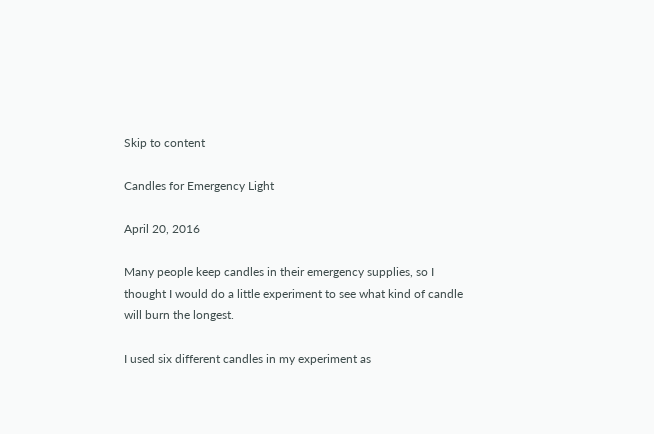Skip to content

Candles for Emergency Light

April 20, 2016

Many people keep candles in their emergency supplies, so I thought I would do a little experiment to see what kind of candle will burn the longest.

I used six different candles in my experiment as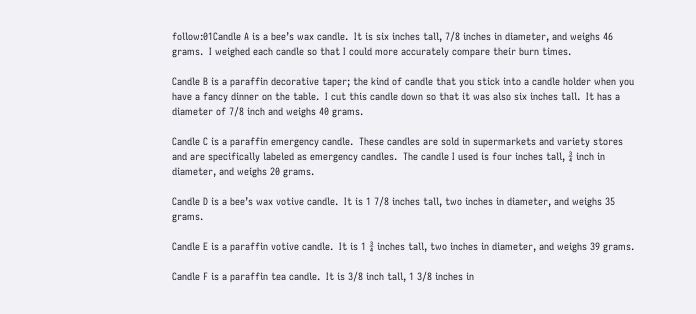follow:01Candle A is a bee’s wax candle.  It is six inches tall, 7/8 inches in diameter, and weighs 46 grams.  I weighed each candle so that I could more accurately compare their burn times.

Candle B is a paraffin decorative taper; the kind of candle that you stick into a candle holder when you have a fancy dinner on the table.  I cut this candle down so that it was also six inches tall.  It has a diameter of 7/8 inch and weighs 40 grams.

Candle C is a paraffin emergency candle.  These candles are sold in supermarkets and variety stores and are specifically labeled as emergency candles.  The candle I used is four inches tall, ¾ inch in diameter, and weighs 20 grams.

Candle D is a bee’s wax votive candle.  It is 1 7/8 inches tall, two inches in diameter, and weighs 35 grams.

Candle E is a paraffin votive candle.  It is 1 ¾ inches tall, two inches in diameter, and weighs 39 grams.

Candle F is a paraffin tea candle.  It is 3/8 inch tall, 1 3/8 inches in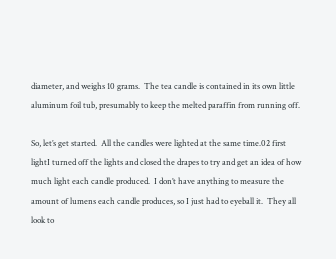diameter, and weighs 10 grams.  The tea candle is contained in its own little aluminum foil tub, presumably to keep the melted paraffin from running off.

So, let’s get started.  All the candles were lighted at the same time.02 first lightI turned off the lights and closed the drapes to try and get an idea of how much light each candle produced.  I don’t have anything to measure the amount of lumens each candle produces, so I just had to eyeball it.  They all look to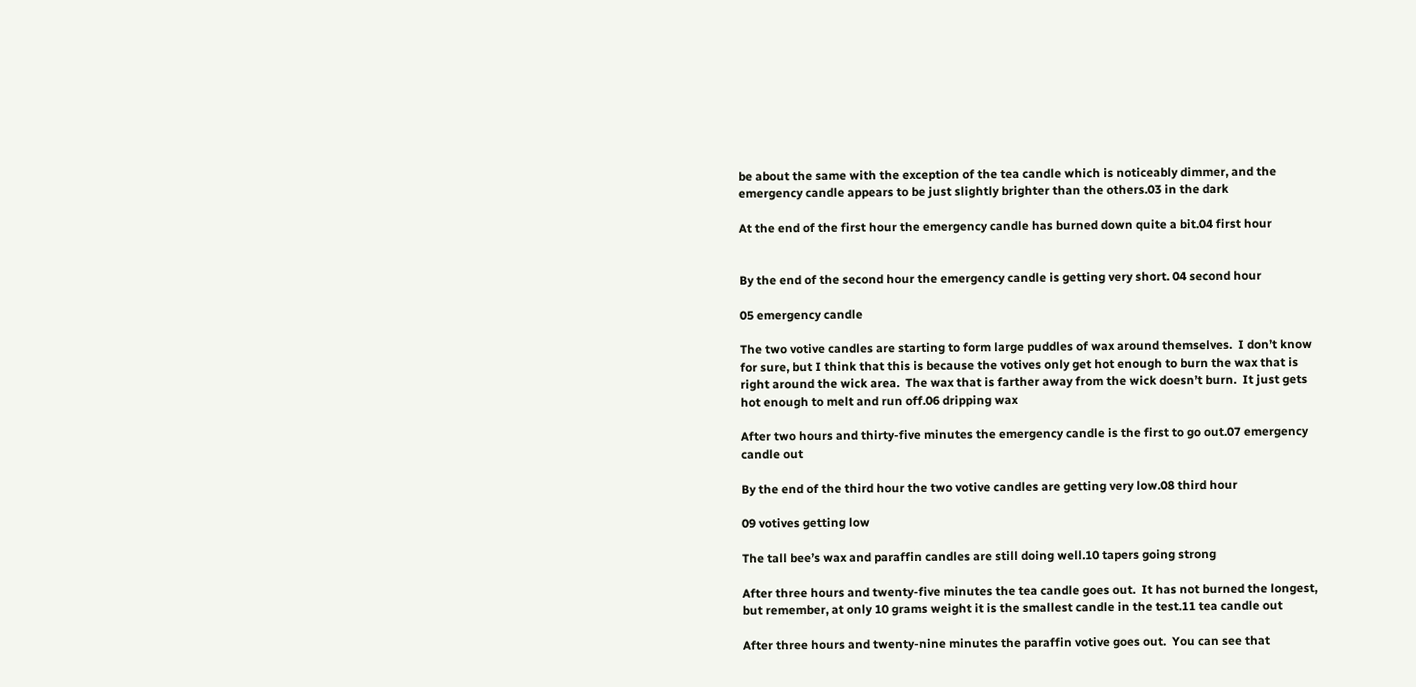be about the same with the exception of the tea candle which is noticeably dimmer, and the emergency candle appears to be just slightly brighter than the others.03 in the dark

At the end of the first hour the emergency candle has burned down quite a bit.04 first hour


By the end of the second hour the emergency candle is getting very short. 04 second hour

05 emergency candle

The two votive candles are starting to form large puddles of wax around themselves.  I don’t know for sure, but I think that this is because the votives only get hot enough to burn the wax that is right around the wick area.  The wax that is farther away from the wick doesn’t burn.  It just gets hot enough to melt and run off.06 dripping wax

After two hours and thirty-five minutes the emergency candle is the first to go out.07 emergency candle out

By the end of the third hour the two votive candles are getting very low.08 third hour

09 votives getting low

The tall bee’s wax and paraffin candles are still doing well.10 tapers going strong

After three hours and twenty-five minutes the tea candle goes out.  It has not burned the longest, but remember, at only 10 grams weight it is the smallest candle in the test.11 tea candle out

After three hours and twenty-nine minutes the paraffin votive goes out.  You can see that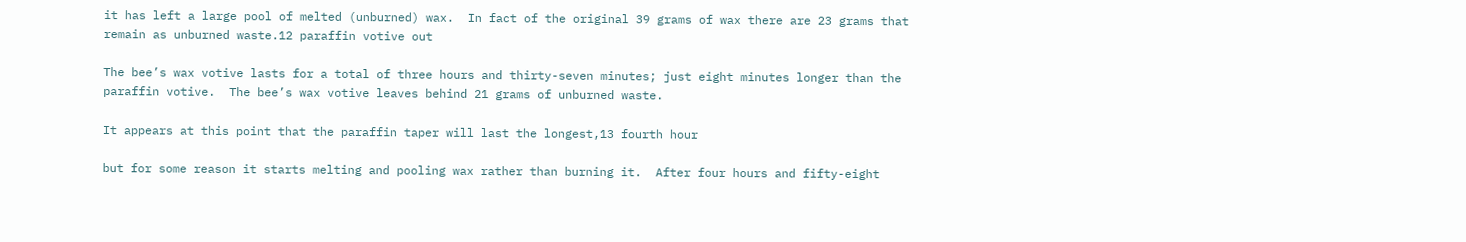it has left a large pool of melted (unburned) wax.  In fact of the original 39 grams of wax there are 23 grams that remain as unburned waste.12 paraffin votive out

The bee’s wax votive lasts for a total of three hours and thirty-seven minutes; just eight minutes longer than the paraffin votive.  The bee’s wax votive leaves behind 21 grams of unburned waste.

It appears at this point that the paraffin taper will last the longest,13 fourth hour

but for some reason it starts melting and pooling wax rather than burning it.  After four hours and fifty-eight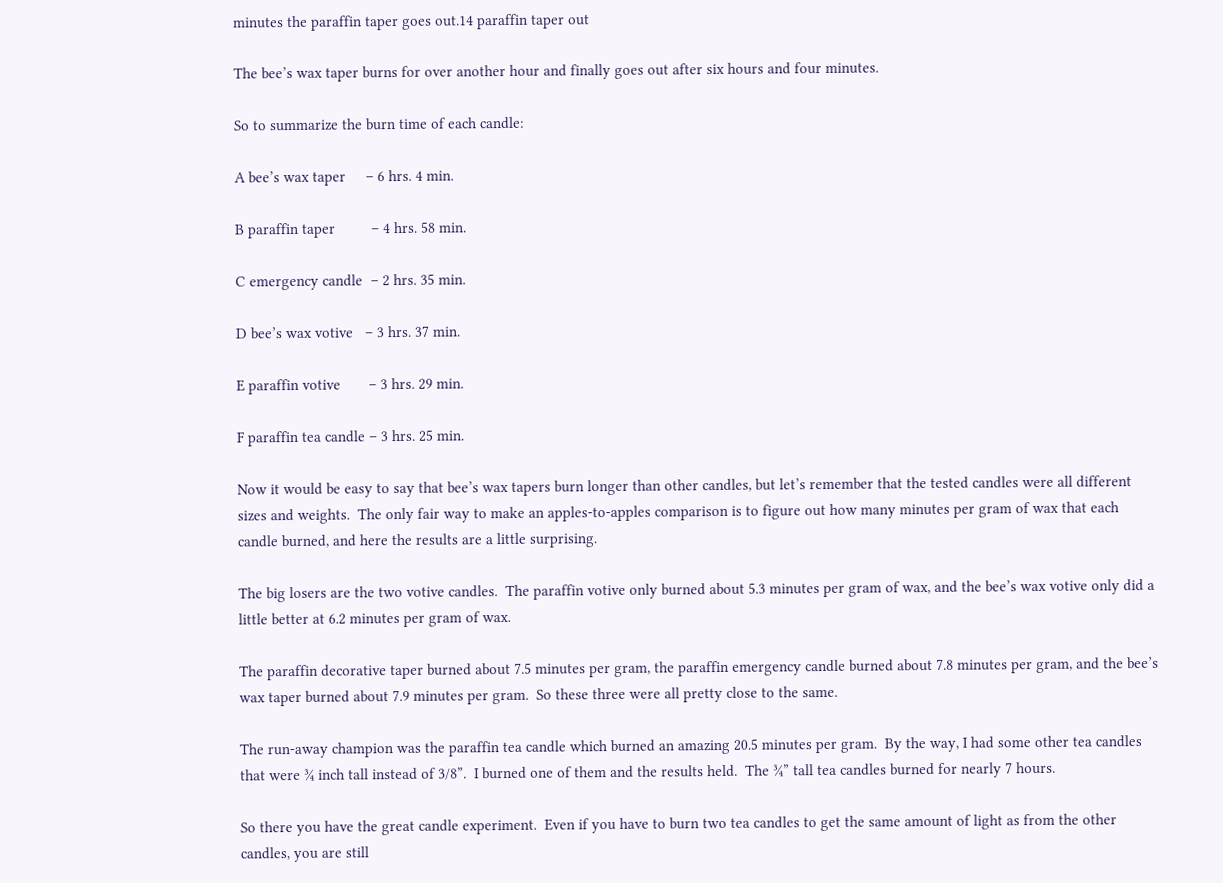minutes the paraffin taper goes out.14 paraffin taper out

The bee’s wax taper burns for over another hour and finally goes out after six hours and four minutes.

So to summarize the burn time of each candle:

A bee’s wax taper     – 6 hrs. 4 min.

B paraffin taper         – 4 hrs. 58 min.

C emergency candle  – 2 hrs. 35 min.

D bee’s wax votive   – 3 hrs. 37 min.

E paraffin votive       – 3 hrs. 29 min.

F paraffin tea candle – 3 hrs. 25 min.

Now it would be easy to say that bee’s wax tapers burn longer than other candles, but let’s remember that the tested candles were all different sizes and weights.  The only fair way to make an apples-to-apples comparison is to figure out how many minutes per gram of wax that each candle burned, and here the results are a little surprising.

The big losers are the two votive candles.  The paraffin votive only burned about 5.3 minutes per gram of wax, and the bee’s wax votive only did a little better at 6.2 minutes per gram of wax.

The paraffin decorative taper burned about 7.5 minutes per gram, the paraffin emergency candle burned about 7.8 minutes per gram, and the bee’s wax taper burned about 7.9 minutes per gram.  So these three were all pretty close to the same.

The run-away champion was the paraffin tea candle which burned an amazing 20.5 minutes per gram.  By the way, I had some other tea candles that were ¾ inch tall instead of 3/8”.  I burned one of them and the results held.  The ¾” tall tea candles burned for nearly 7 hours.

So there you have the great candle experiment.  Even if you have to burn two tea candles to get the same amount of light as from the other candles, you are still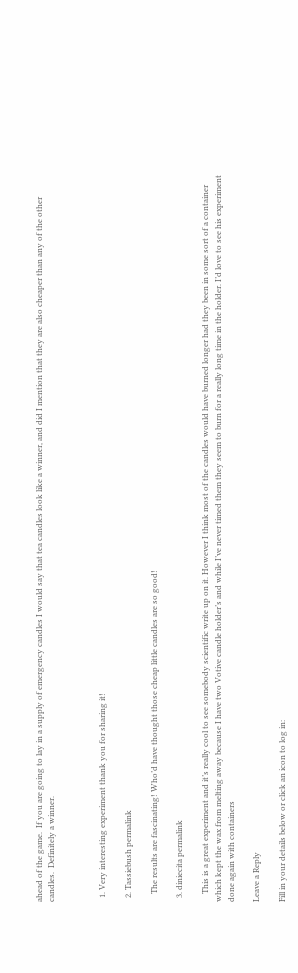ahead of the game.  If you are going to lay in a supply of emergency candles I would say that tea candles look like a winner, and did I mention that they are also cheaper than any of the other candles.  Definitely a winner.



  1. Very interesting experiment thank you for sharing it!

  2. Tassiebush permalink

    The results are fascinating! Who’d have thought those cheap little candles are so good!

  3. diniecita permalink

    This is a great experiment and it’s really cool to see somebody scientific write up on it. However I think most of the candles would have burned longer had they been in some sort of a container which kept the wax from melting away because I have two Votive candle holder’s and while I’ve never timed them they seem to burn for a really long time in the holder. I’d love to see his experiment done again with containers

Leave a Reply

Fill in your details below or click an icon to log in: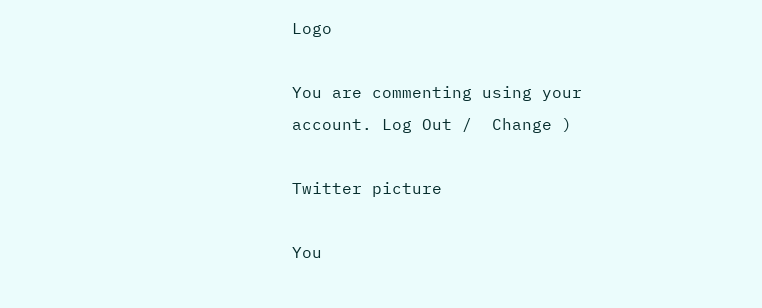Logo

You are commenting using your account. Log Out /  Change )

Twitter picture

You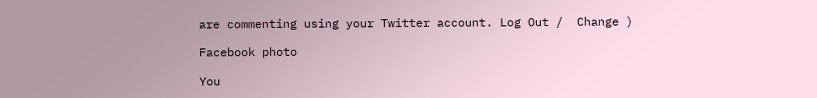are commenting using your Twitter account. Log Out /  Change )

Facebook photo

You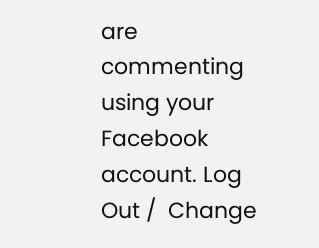are commenting using your Facebook account. Log Out /  Change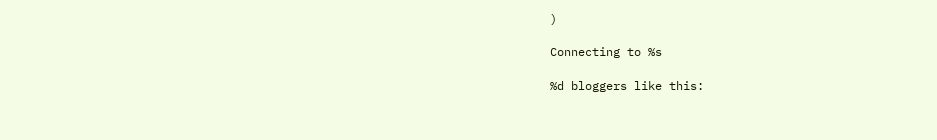)

Connecting to %s

%d bloggers like this: